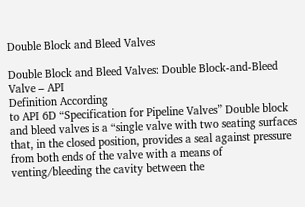Double Block and Bleed Valves

Double Block and Bleed Valves: Double Block-and-Bleed Valve – API
Definition According
to API 6D “Specification for Pipeline Valves” Double block and bleed valves is a “single valve with two seating surfaces that, in the closed position, provides a seal against pressure from both ends of the valve with a means of venting/bleeding the cavity between the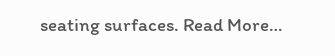seating surfaces. Read More…